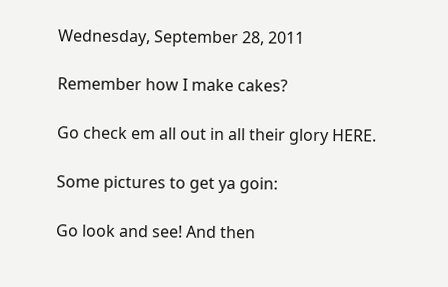Wednesday, September 28, 2011

Remember how I make cakes?

Go check em all out in all their glory HERE.

Some pictures to get ya goin:

Go look and see! And then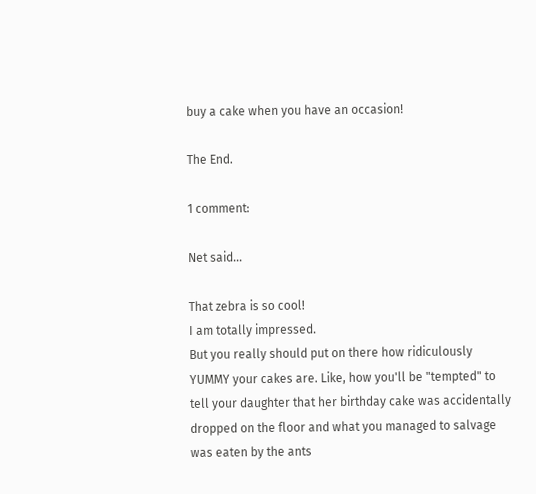buy a cake when you have an occasion!

The End.

1 comment:

Net said...

That zebra is so cool!
I am totally impressed.
But you really should put on there how ridiculously YUMMY your cakes are. Like, how you'll be "tempted" to tell your daughter that her birthday cake was accidentally dropped on the floor and what you managed to salvage was eaten by the ants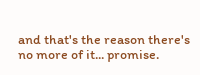and that's the reason there's no more of it... promise.